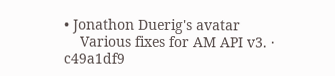• Jonathon Duerig's avatar
    Various fixes for AM API v3. · c49a1df9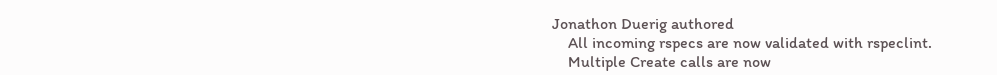Jonathon Duerig authored
    All incoming rspecs are now validated with rspeclint.
    Multiple Create calls are now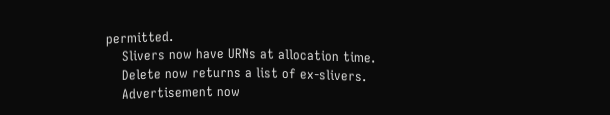permitted.
    Slivers now have URNs at allocation time.
    Delete now returns a list of ex-slivers.
    Advertisement now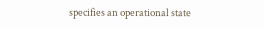specifies an operational state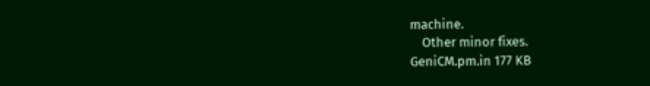machine.
    Other minor fixes.
GeniCM.pm.in 177 KB